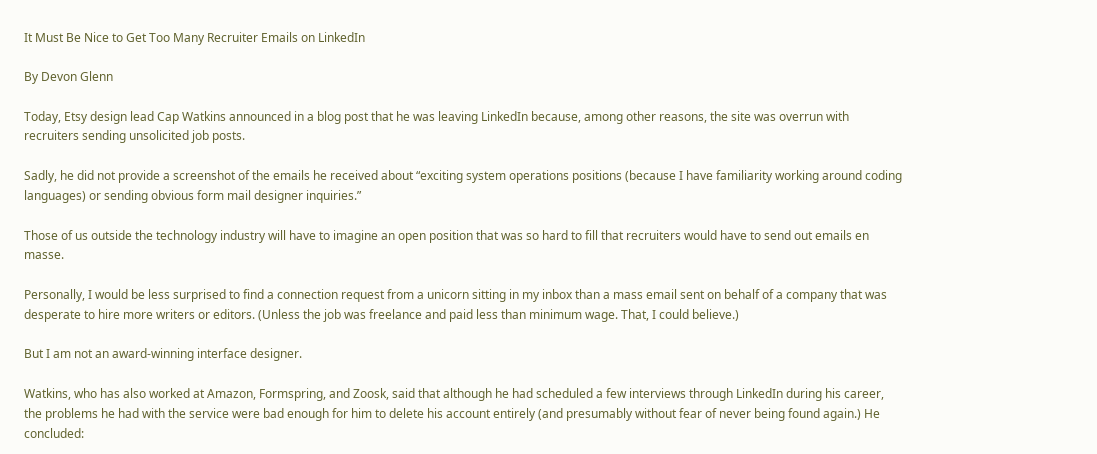It Must Be Nice to Get Too Many Recruiter Emails on LinkedIn

By Devon Glenn

Today, Etsy design lead Cap Watkins announced in a blog post that he was leaving LinkedIn because, among other reasons, the site was overrun with recruiters sending unsolicited job posts.

Sadly, he did not provide a screenshot of the emails he received about “exciting system operations positions (because I have familiarity working around coding languages) or sending obvious form mail designer inquiries.”

Those of us outside the technology industry will have to imagine an open position that was so hard to fill that recruiters would have to send out emails en masse.

Personally, I would be less surprised to find a connection request from a unicorn sitting in my inbox than a mass email sent on behalf of a company that was desperate to hire more writers or editors. (Unless the job was freelance and paid less than minimum wage. That, I could believe.)

But I am not an award-winning interface designer.

Watkins, who has also worked at Amazon, Formspring, and Zoosk, said that although he had scheduled a few interviews through LinkedIn during his career, the problems he had with the service were bad enough for him to delete his account entirely (and presumably without fear of never being found again.) He concluded: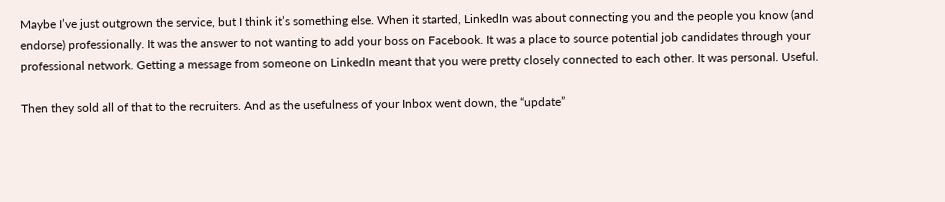Maybe I’ve just outgrown the service, but I think it’s something else. When it started, LinkedIn was about connecting you and the people you know (and endorse) professionally. It was the answer to not wanting to add your boss on Facebook. It was a place to source potential job candidates through your professional network. Getting a message from someone on LinkedIn meant that you were pretty closely connected to each other. It was personal. Useful.

Then they sold all of that to the recruiters. And as the usefulness of your Inbox went down, the “update”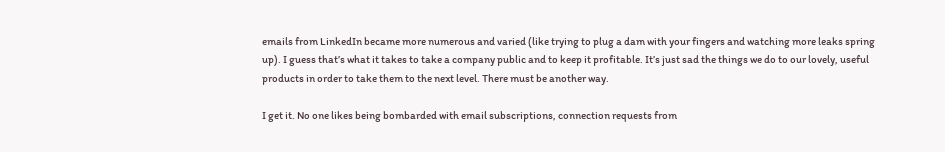emails from LinkedIn became more numerous and varied (like trying to plug a dam with your fingers and watching more leaks spring up). I guess that’s what it takes to take a company public and to keep it profitable. It’s just sad the things we do to our lovely, useful products in order to take them to the next level. There must be another way.

I get it. No one likes being bombarded with email subscriptions, connection requests from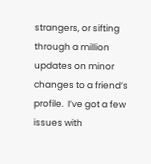strangers, or sifting through a million updates on minor changes to a friend’s profile.  I’ve got a few issues with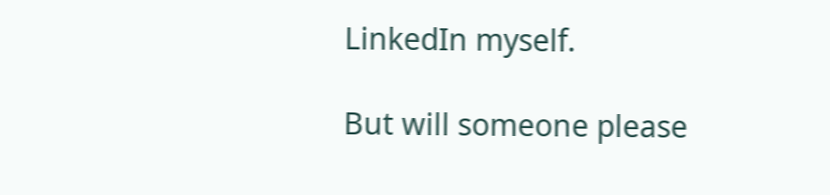LinkedIn myself.

But will someone please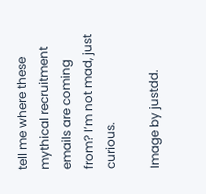tell me where these mythical recruitment emails are coming from? I’m not mad, just curious.

Image by justdd.